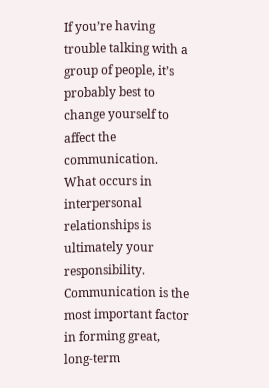If you’re having trouble talking with a group of people, it’s probably best to change yourself to affect the communication. What occurs in interpersonal relationships is ultimately your responsibility. Communication is the most important factor in forming great, long-term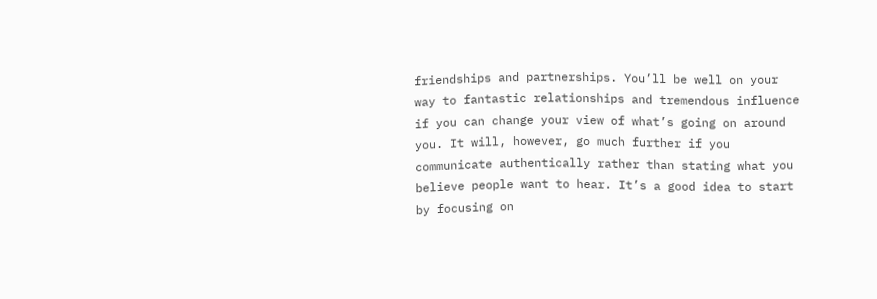friendships and partnerships. You’ll be well on your way to fantastic relationships and tremendous influence if you can change your view of what’s going on around you. It will, however, go much further if you communicate authentically rather than stating what you believe people want to hear. It’s a good idea to start by focusing on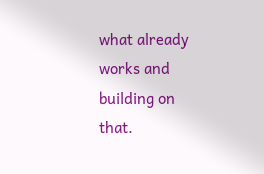what already works and building on that.